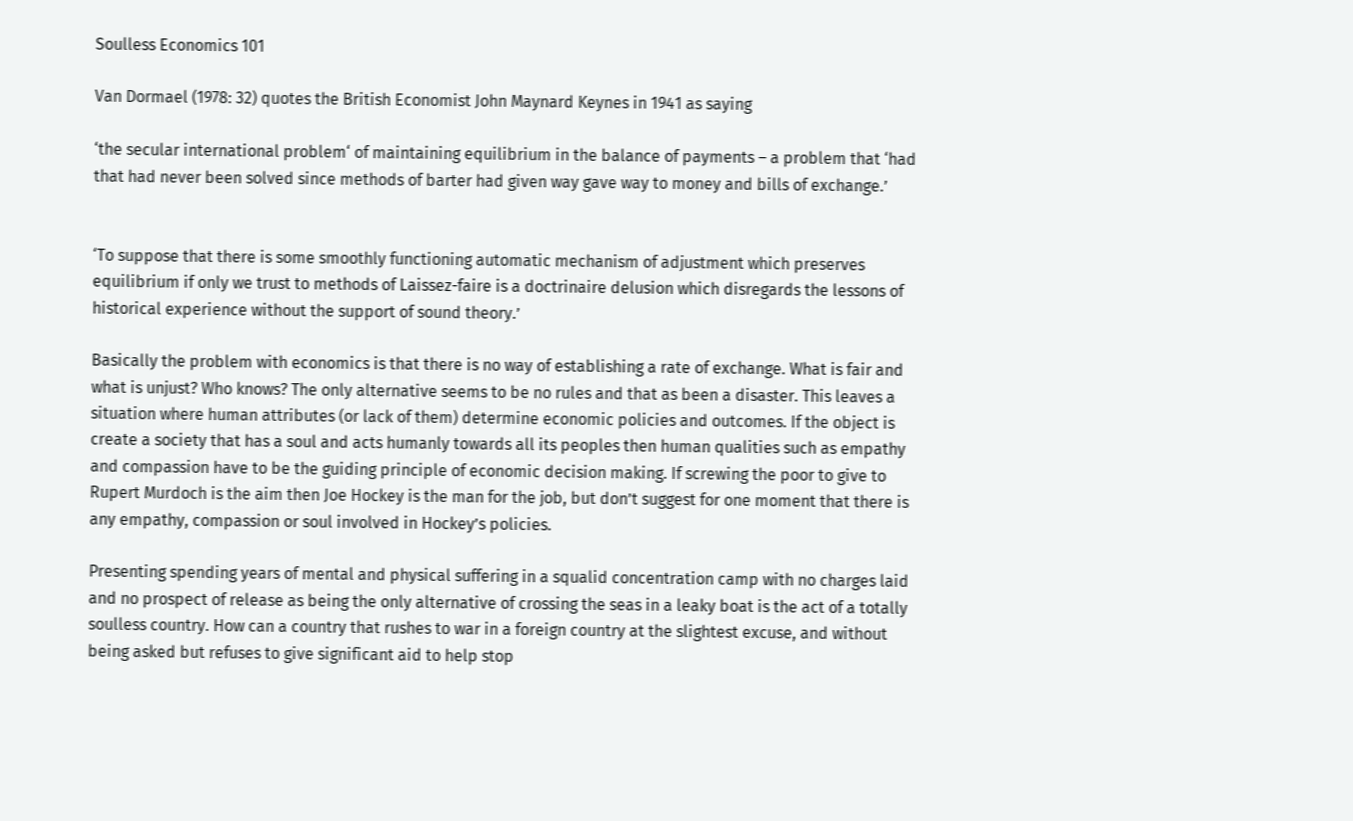Soulless Economics 101

Van Dormael (1978: 32) quotes the British Economist John Maynard Keynes in 1941 as saying

‘the secular international problem‘ of maintaining equilibrium in the balance of payments – a problem that ‘had that had never been solved since methods of barter had given way gave way to money and bills of exchange.’


‘To suppose that there is some smoothly functioning automatic mechanism of adjustment which preserves equilibrium if only we trust to methods of Laissez-faire is a doctrinaire delusion which disregards the lessons of historical experience without the support of sound theory.’

Basically the problem with economics is that there is no way of establishing a rate of exchange. What is fair and what is unjust? Who knows? The only alternative seems to be no rules and that as been a disaster. This leaves a situation where human attributes (or lack of them) determine economic policies and outcomes. If the object is create a society that has a soul and acts humanly towards all its peoples then human qualities such as empathy and compassion have to be the guiding principle of economic decision making. If screwing the poor to give to Rupert Murdoch is the aim then Joe Hockey is the man for the job, but don’t suggest for one moment that there is any empathy, compassion or soul involved in Hockey’s policies.

Presenting spending years of mental and physical suffering in a squalid concentration camp with no charges laid and no prospect of release as being the only alternative of crossing the seas in a leaky boat is the act of a totally soulless country. How can a country that rushes to war in a foreign country at the slightest excuse, and without being asked but refuses to give significant aid to help stop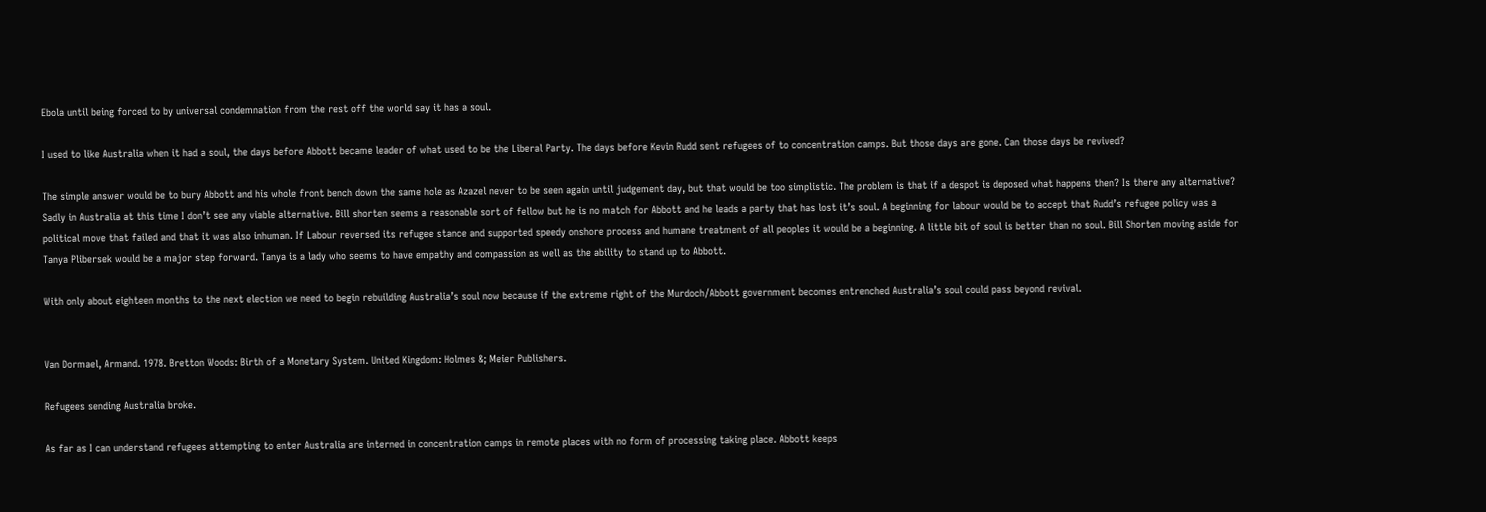Ebola until being forced to by universal condemnation from the rest off the world say it has a soul.

I used to like Australia when it had a soul, the days before Abbott became leader of what used to be the Liberal Party. The days before Kevin Rudd sent refugees of to concentration camps. But those days are gone. Can those days be revived?

The simple answer would be to bury Abbott and his whole front bench down the same hole as Azazel never to be seen again until judgement day, but that would be too simplistic. The problem is that if a despot is deposed what happens then? Is there any alternative? Sadly in Australia at this time I don’t see any viable alternative. Bill shorten seems a reasonable sort of fellow but he is no match for Abbott and he leads a party that has lost it’s soul. A beginning for labour would be to accept that Rudd’s refugee policy was a political move that failed and that it was also inhuman. If Labour reversed its refugee stance and supported speedy onshore process and humane treatment of all peoples it would be a beginning. A little bit of soul is better than no soul. Bill Shorten moving aside for Tanya Plibersek would be a major step forward. Tanya is a lady who seems to have empathy and compassion as well as the ability to stand up to Abbott.

With only about eighteen months to the next election we need to begin rebuilding Australia’s soul now because if the extreme right of the Murdoch/Abbott government becomes entrenched Australia’s soul could pass beyond revival.


Van Dormael, Armand. 1978. Bretton Woods: Birth of a Monetary System. United Kingdom: Holmes &; Meier Publishers.

Refugees sending Australia broke.

As far as I can understand refugees attempting to enter Australia are interned in concentration camps in remote places with no form of processing taking place. Abbott keeps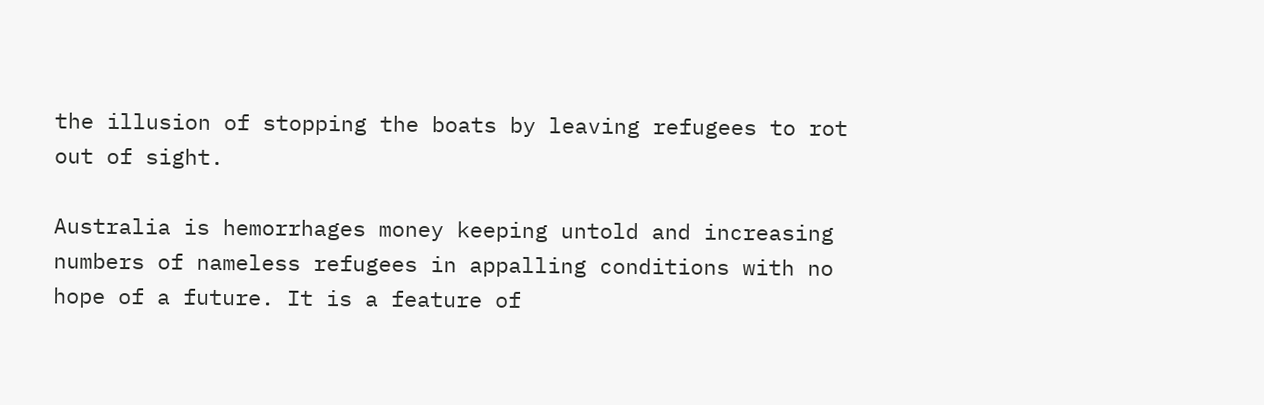the illusion of stopping the boats by leaving refugees to rot out of sight.

Australia is hemorrhages money keeping untold and increasing numbers of nameless refugees in appalling conditions with no hope of a future. It is a feature of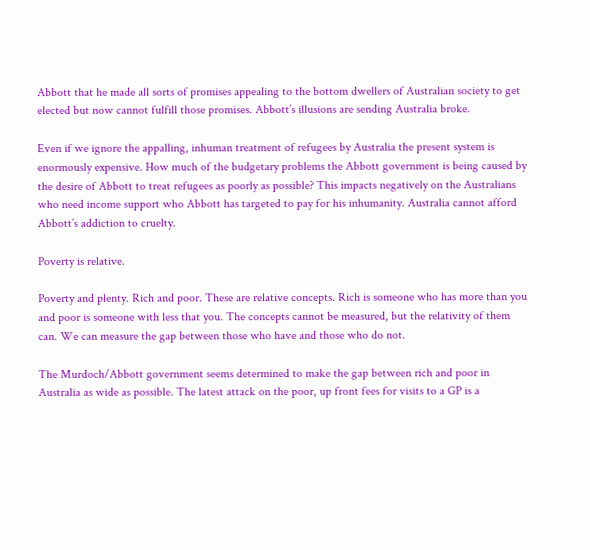Abbott that he made all sorts of promises appealing to the bottom dwellers of Australian society to get elected but now cannot fulfill those promises. Abbott’s illusions are sending Australia broke.

Even if we ignore the appalling, inhuman treatment of refugees by Australia the present system is enormously expensive. How much of the budgetary problems the Abbott government is being caused by the desire of Abbott to treat refugees as poorly as possible? This impacts negatively on the Australians who need income support who Abbott has targeted to pay for his inhumanity. Australia cannot afford Abbott’s addiction to cruelty.

Poverty is relative.

Poverty and plenty. Rich and poor. These are relative concepts. Rich is someone who has more than you and poor is someone with less that you. The concepts cannot be measured, but the relativity of them can. We can measure the gap between those who have and those who do not.

The Murdoch/Abbott government seems determined to make the gap between rich and poor in Australia as wide as possible. The latest attack on the poor, up front fees for visits to a GP is a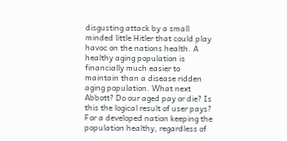disgusting attack by a small minded little Hitler that could play havoc on the nations health. A healthy aging population is financially much easier to maintain than a disease ridden aging population. What next Abbott? Do our aged pay or die? Is this the logical result of user pays? For a developed nation keeping the population healthy, regardless of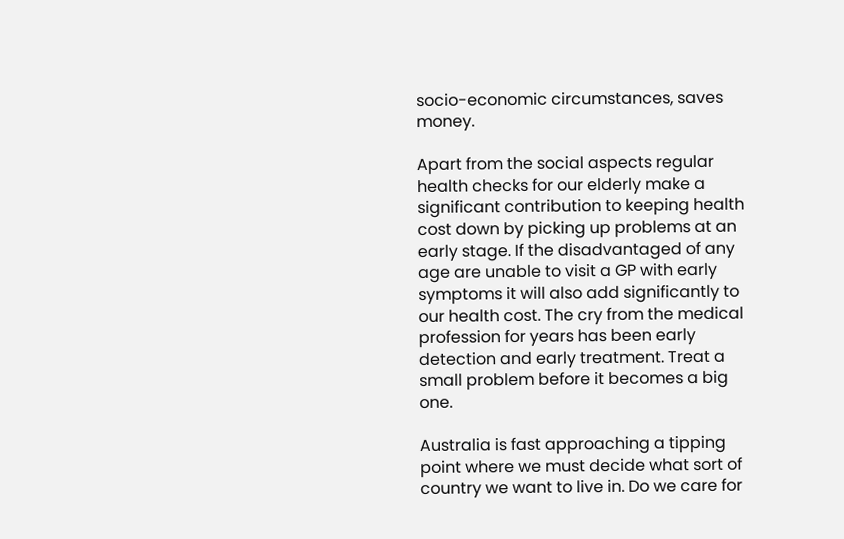socio-economic circumstances, saves money.

Apart from the social aspects regular health checks for our elderly make a significant contribution to keeping health cost down by picking up problems at an early stage. If the disadvantaged of any age are unable to visit a GP with early symptoms it will also add significantly to our health cost. The cry from the medical profession for years has been early detection and early treatment. Treat a small problem before it becomes a big one.

Australia is fast approaching a tipping point where we must decide what sort of country we want to live in. Do we care for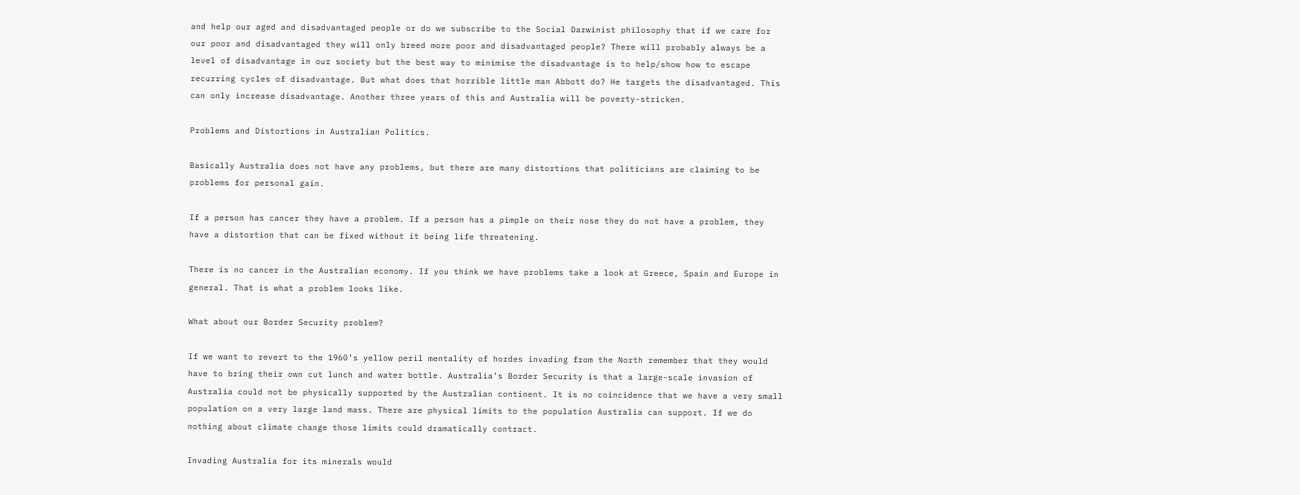and help our aged and disadvantaged people or do we subscribe to the Social Darwinist philosophy that if we care for our poor and disadvantaged they will only breed more poor and disadvantaged people? There will probably always be a level of disadvantage in our society but the best way to minimise the disadvantage is to help/show how to escape recurring cycles of disadvantage. But what does that horrible little man Abbott do? He targets the disadvantaged. This can only increase disadvantage. Another three years of this and Australia will be poverty-stricken.

Problems and Distortions in Australian Politics.

Basically Australia does not have any problems, but there are many distortions that politicians are claiming to be problems for personal gain.

If a person has cancer they have a problem. If a person has a pimple on their nose they do not have a problem, they have a distortion that can be fixed without it being life threatening.

There is no cancer in the Australian economy. If you think we have problems take a look at Greece, Spain and Europe in general. That is what a problem looks like.

What about our Border Security problem?

If we want to revert to the 1960’s yellow peril mentality of hordes invading from the North remember that they would have to bring their own cut lunch and water bottle. Australia’s Border Security is that a large-scale invasion of Australia could not be physically supported by the Australian continent. It is no coincidence that we have a very small population on a very large land mass. There are physical limits to the population Australia can support. If we do nothing about climate change those limits could dramatically contract.

Invading Australia for its minerals would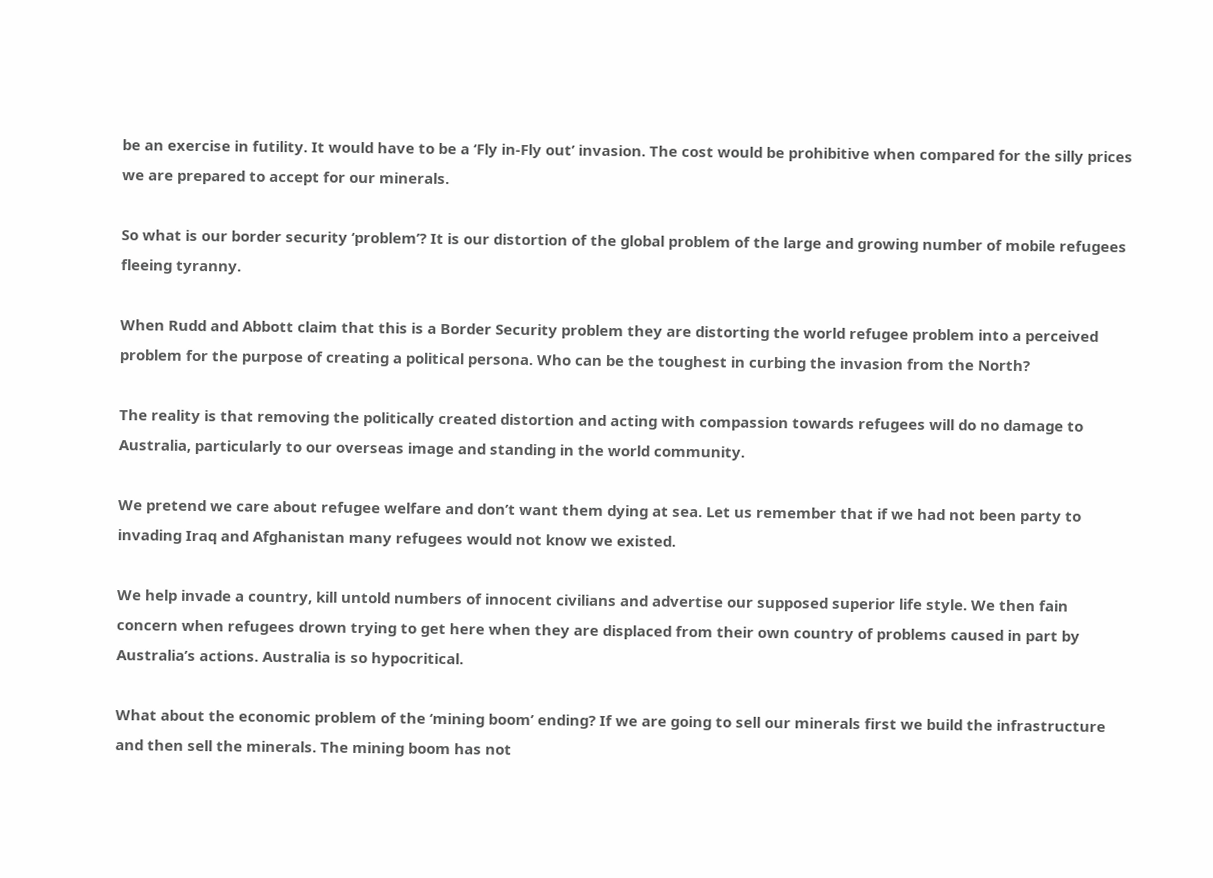be an exercise in futility. It would have to be a ‘Fly in-Fly out’ invasion. The cost would be prohibitive when compared for the silly prices we are prepared to accept for our minerals.

So what is our border security ‘problem’? It is our distortion of the global problem of the large and growing number of mobile refugees fleeing tyranny.

When Rudd and Abbott claim that this is a Border Security problem they are distorting the world refugee problem into a perceived problem for the purpose of creating a political persona. Who can be the toughest in curbing the invasion from the North?

The reality is that removing the politically created distortion and acting with compassion towards refugees will do no damage to Australia, particularly to our overseas image and standing in the world community.

We pretend we care about refugee welfare and don’t want them dying at sea. Let us remember that if we had not been party to invading Iraq and Afghanistan many refugees would not know we existed.

We help invade a country, kill untold numbers of innocent civilians and advertise our supposed superior life style. We then fain concern when refugees drown trying to get here when they are displaced from their own country of problems caused in part by Australia’s actions. Australia is so hypocritical.

What about the economic problem of the ‘mining boom’ ending? If we are going to sell our minerals first we build the infrastructure and then sell the minerals. The mining boom has not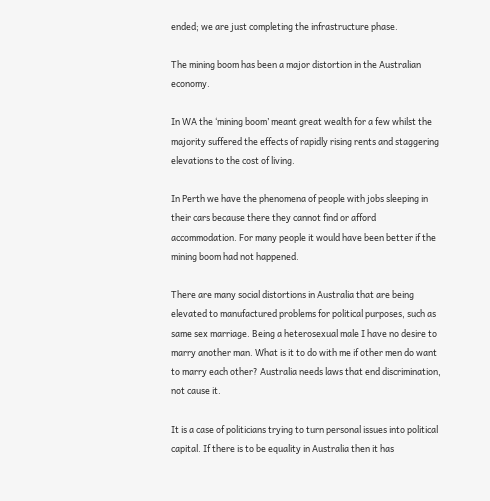ended; we are just completing the infrastructure phase.

The mining boom has been a major distortion in the Australian economy.

In WA the ‘mining boom’ meant great wealth for a few whilst the majority suffered the effects of rapidly rising rents and staggering elevations to the cost of living.

In Perth we have the phenomena of people with jobs sleeping in their cars because there they cannot find or afford accommodation. For many people it would have been better if the mining boom had not happened.

There are many social distortions in Australia that are being elevated to manufactured problems for political purposes, such as same sex marriage. Being a heterosexual male I have no desire to marry another man. What is it to do with me if other men do want to marry each other? Australia needs laws that end discrimination, not cause it.

It is a case of politicians trying to turn personal issues into political capital. If there is to be equality in Australia then it has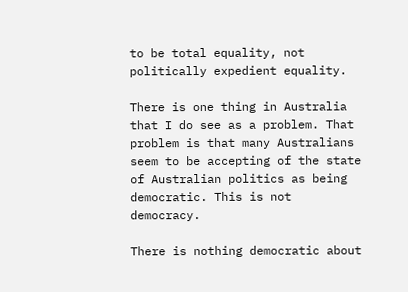to be total equality, not politically expedient equality.

There is one thing in Australia that I do see as a problem. That problem is that many Australians seem to be accepting of the state of Australian politics as being democratic. This is not democracy.

There is nothing democratic about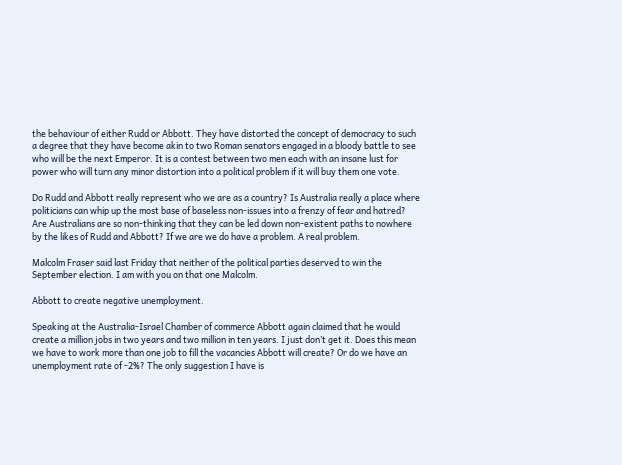the behaviour of either Rudd or Abbott. They have distorted the concept of democracy to such a degree that they have become akin to two Roman senators engaged in a bloody battle to see who will be the next Emperor. It is a contest between two men each with an insane lust for power who will turn any minor distortion into a political problem if it will buy them one vote.

Do Rudd and Abbott really represent who we are as a country? Is Australia really a place where politicians can whip up the most base of baseless non-issues into a frenzy of fear and hatred? Are Australians are so non-thinking that they can be led down non-existent paths to nowhere by the likes of Rudd and Abbott? If we are we do have a problem. A real problem.

Malcolm Fraser said last Friday that neither of the political parties deserved to win the September election. I am with you on that one Malcolm.

Abbott to create negative unemployment.

Speaking at the Australia-Israel Chamber of commerce Abbott again claimed that he would create a million jobs in two years and two million in ten years. I just don’t get it. Does this mean we have to work more than one job to fill the vacancies Abbott will create? Or do we have an unemployment rate of -2%? The only suggestion I have is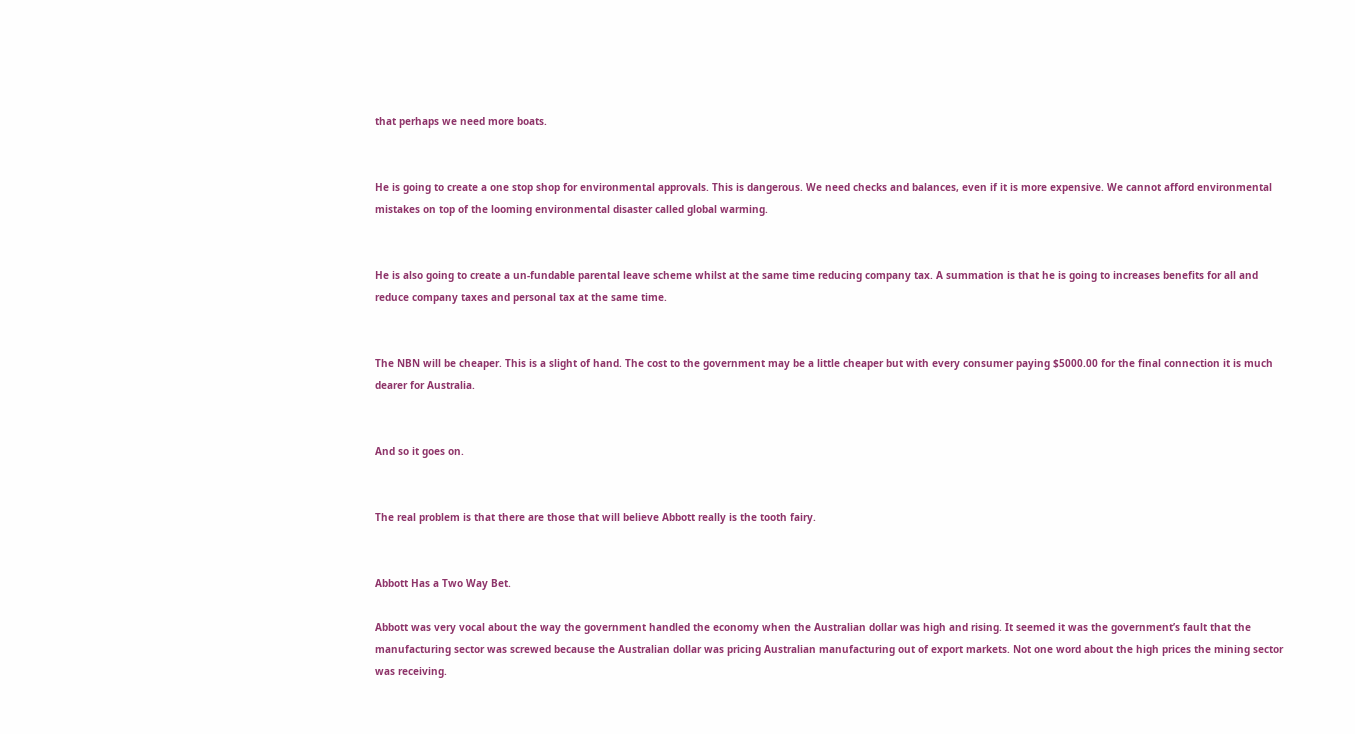that perhaps we need more boats.


He is going to create a one stop shop for environmental approvals. This is dangerous. We need checks and balances, even if it is more expensive. We cannot afford environmental mistakes on top of the looming environmental disaster called global warming.


He is also going to create a un-fundable parental leave scheme whilst at the same time reducing company tax. A summation is that he is going to increases benefits for all and reduce company taxes and personal tax at the same time.


The NBN will be cheaper. This is a slight of hand. The cost to the government may be a little cheaper but with every consumer paying $5000.00 for the final connection it is much dearer for Australia.


And so it goes on.


The real problem is that there are those that will believe Abbott really is the tooth fairy.


Abbott Has a Two Way Bet.

Abbott was very vocal about the way the government handled the economy when the Australian dollar was high and rising. It seemed it was the government’s fault that the manufacturing sector was screwed because the Australian dollar was pricing Australian manufacturing out of export markets. Not one word about the high prices the mining sector was receiving.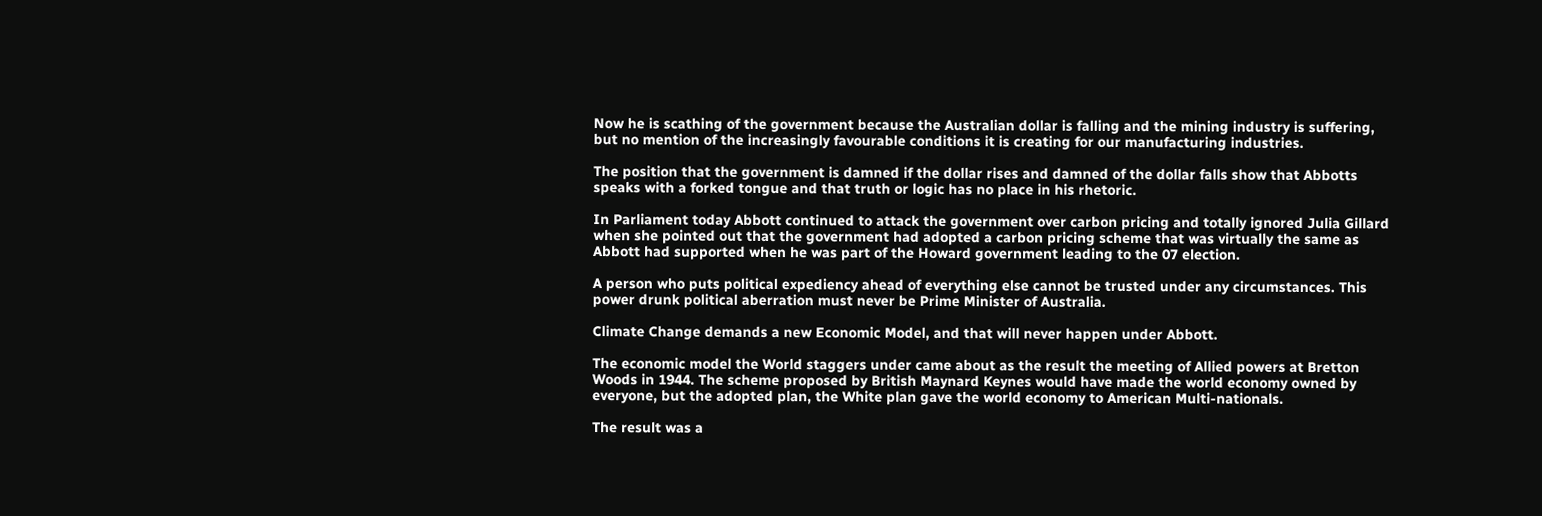Now he is scathing of the government because the Australian dollar is falling and the mining industry is suffering, but no mention of the increasingly favourable conditions it is creating for our manufacturing industries.

The position that the government is damned if the dollar rises and damned of the dollar falls show that Abbotts speaks with a forked tongue and that truth or logic has no place in his rhetoric.

In Parliament today Abbott continued to attack the government over carbon pricing and totally ignored Julia Gillard when she pointed out that the government had adopted a carbon pricing scheme that was virtually the same as Abbott had supported when he was part of the Howard government leading to the 07 election.

A person who puts political expediency ahead of everything else cannot be trusted under any circumstances. This power drunk political aberration must never be Prime Minister of Australia.

Climate Change demands a new Economic Model, and that will never happen under Abbott.

The economic model the World staggers under came about as the result the meeting of Allied powers at Bretton Woods in 1944. The scheme proposed by British Maynard Keynes would have made the world economy owned by everyone, but the adopted plan, the White plan gave the world economy to American Multi-nationals.

The result was a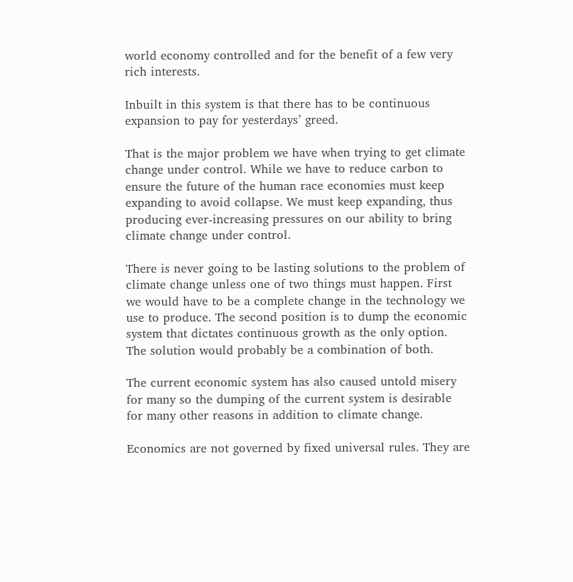world economy controlled and for the benefit of a few very rich interests.

Inbuilt in this system is that there has to be continuous expansion to pay for yesterdays’ greed.

That is the major problem we have when trying to get climate change under control. While we have to reduce carbon to ensure the future of the human race economies must keep expanding to avoid collapse. We must keep expanding, thus producing ever-increasing pressures on our ability to bring climate change under control.

There is never going to be lasting solutions to the problem of climate change unless one of two things must happen. First we would have to be a complete change in the technology we use to produce. The second position is to dump the economic system that dictates continuous growth as the only option. The solution would probably be a combination of both.

The current economic system has also caused untold misery for many so the dumping of the current system is desirable for many other reasons in addition to climate change.

Economics are not governed by fixed universal rules. They are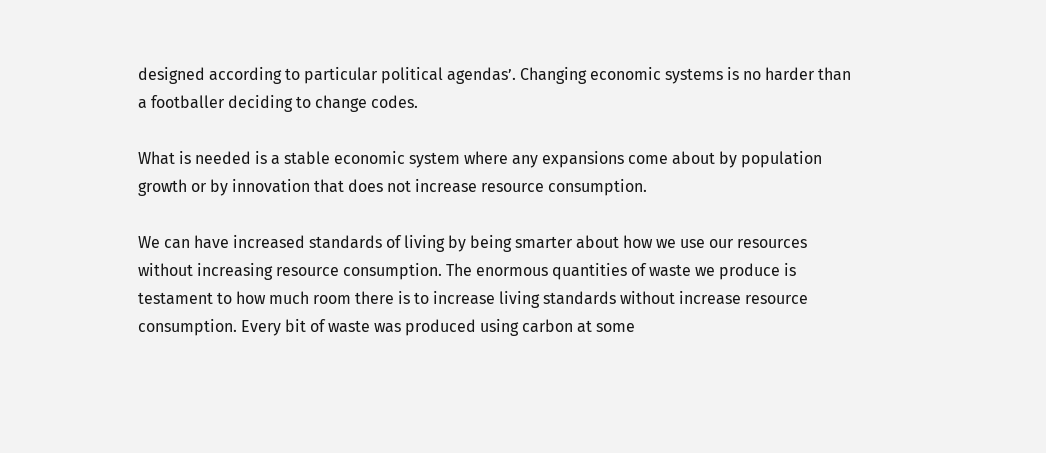designed according to particular political agendas’. Changing economic systems is no harder than a footballer deciding to change codes.

What is needed is a stable economic system where any expansions come about by population growth or by innovation that does not increase resource consumption.

We can have increased standards of living by being smarter about how we use our resources without increasing resource consumption. The enormous quantities of waste we produce is testament to how much room there is to increase living standards without increase resource consumption. Every bit of waste was produced using carbon at some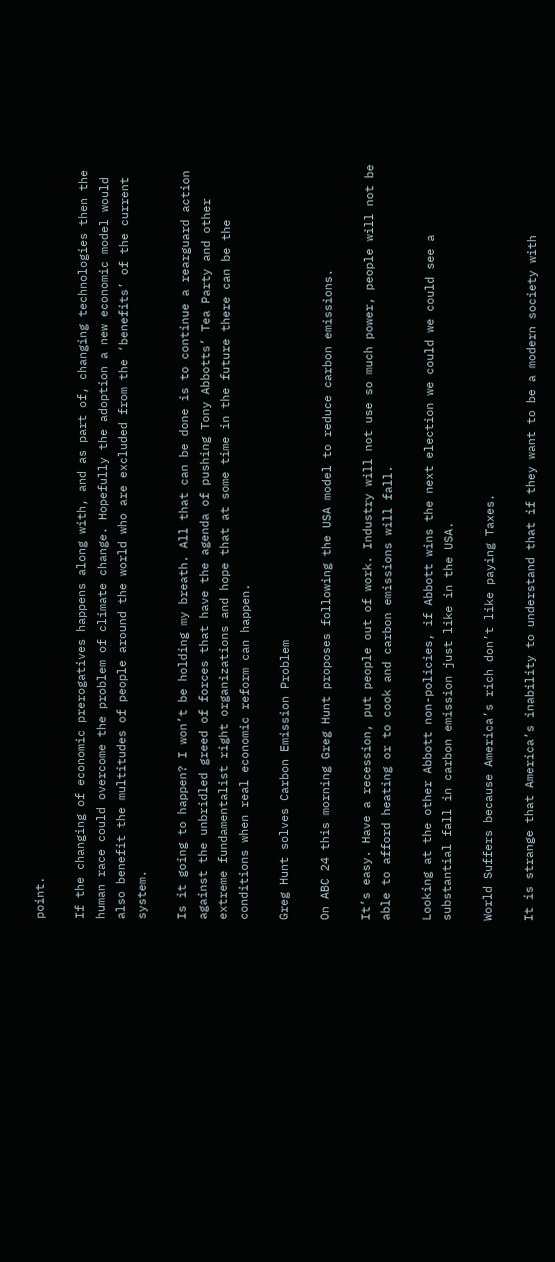point.

If the changing of economic prerogatives happens along with, and as part of, changing technologies then the human race could overcome the problem of climate change. Hopefully the adoption a new economic model would also benefit the multitudes of people around the world who are excluded from the ‘benefits’ of the current system.

Is it going to happen? I won’t be holding my breath. All that can be done is to continue a rearguard action against the unbridled greed of forces that have the agenda of pushing Tony Abbotts’ Tea Party and other extreme fundamentalist right organizations and hope that at some time in the future there can be the conditions when real economic reform can happen.

Greg Hunt solves Carbon Emission Problem

On ABC 24 this morning Greg Hunt proposes following the USA model to reduce carbon emissions.

It’s easy. Have a recession, put people out of work. Industry will not use so much power, people will not be able to afford heating or to cook and carbon emissions will fall.

Looking at the other Abbott non-policies, if Abbott wins the next election we could we could see a substantial fall in carbon emission just like in the USA.

World Suffers because America’s rich don’t like paying Taxes.

It is strange that America’s inability to understand that if they want to be a modern society with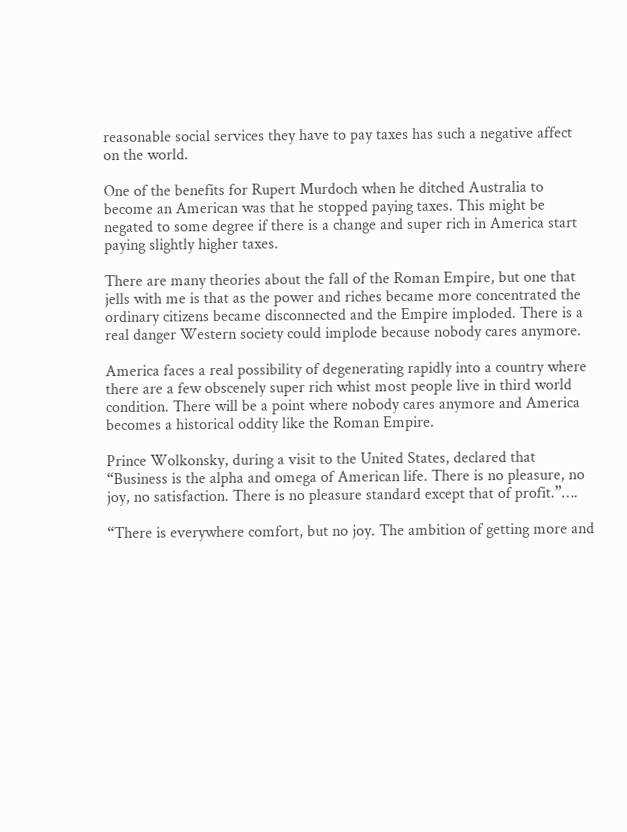reasonable social services they have to pay taxes has such a negative affect on the world.

One of the benefits for Rupert Murdoch when he ditched Australia to become an American was that he stopped paying taxes. This might be negated to some degree if there is a change and super rich in America start paying slightly higher taxes.

There are many theories about the fall of the Roman Empire, but one that jells with me is that as the power and riches became more concentrated the ordinary citizens became disconnected and the Empire imploded. There is a real danger Western society could implode because nobody cares anymore.

America faces a real possibility of degenerating rapidly into a country where there are a few obscenely super rich whist most people live in third world condition. There will be a point where nobody cares anymore and America becomes a historical oddity like the Roman Empire.

Prince Wolkonsky, during a visit to the United States, declared that “Business is the alpha and omega of American life. There is no pleasure, no joy, no satisfaction. There is no pleasure standard except that of profit.”….

“There is everywhere comfort, but no joy. The ambition of getting more and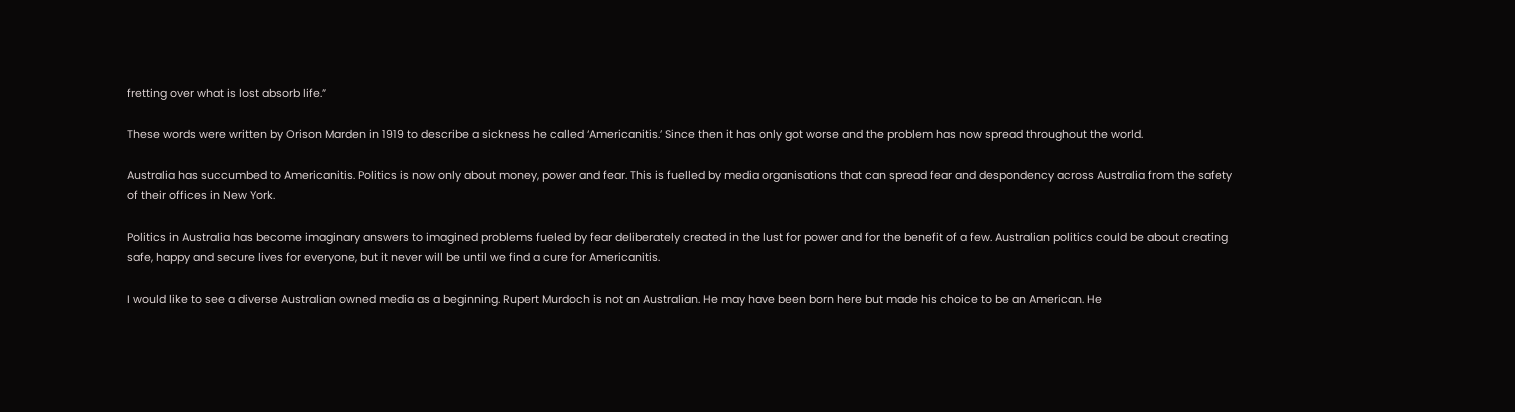fretting over what is lost absorb life.”

These words were written by Orison Marden in 1919 to describe a sickness he called ‘Americanitis.’ Since then it has only got worse and the problem has now spread throughout the world.

Australia has succumbed to Americanitis. Politics is now only about money, power and fear. This is fuelled by media organisations that can spread fear and despondency across Australia from the safety of their offices in New York.

Politics in Australia has become imaginary answers to imagined problems fueled by fear deliberately created in the lust for power and for the benefit of a few. Australian politics could be about creating safe, happy and secure lives for everyone, but it never will be until we find a cure for Americanitis.

I would like to see a diverse Australian owned media as a beginning. Rupert Murdoch is not an Australian. He may have been born here but made his choice to be an American. He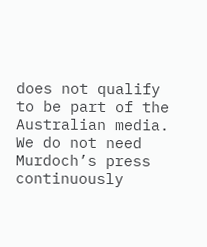does not qualify to be part of the Australian media. We do not need Murdoch’s press continuously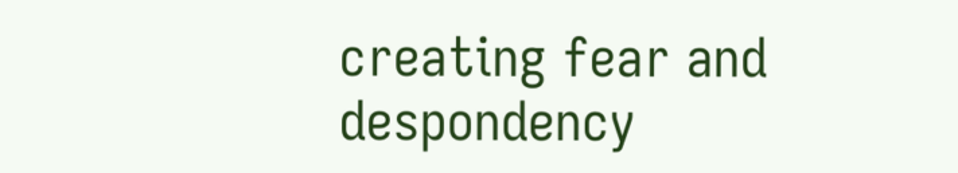creating fear and despondency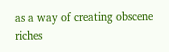as a way of creating obscene riches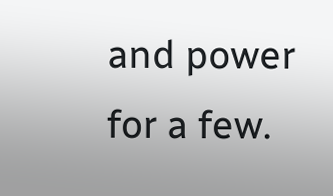and power for a few.